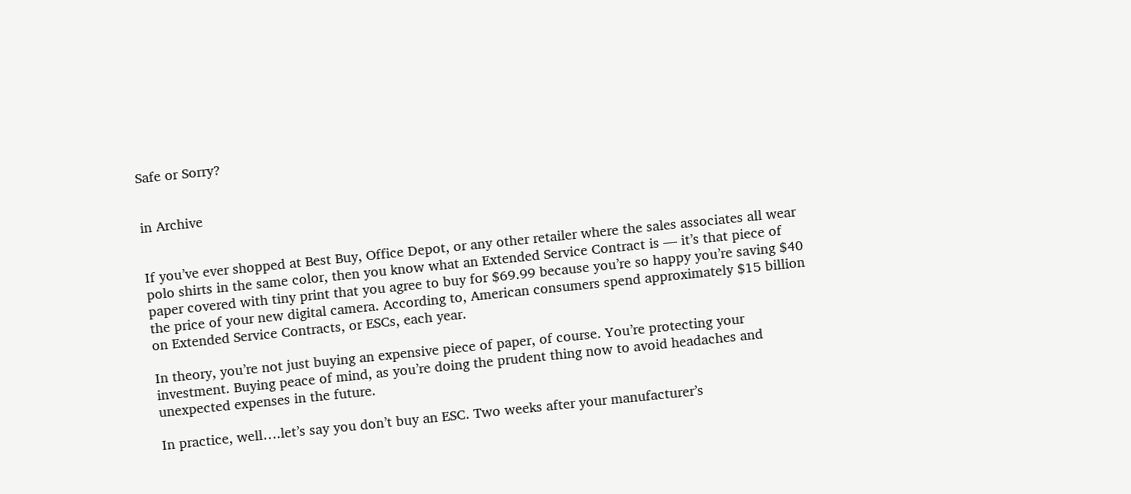Safe or Sorry?


in Archive


If you’ve ever shopped at Best Buy, Office Depot, or any other retailer where the sales associates all wear polo shirts in the same color, then you know what an Extended Service Contract is — it’s that piece of paper covered with tiny print that you agree to buy for $69.99 because you’re so happy you’re saving $40 the price of your new digital camera. According to, American consumers spend approximately $15 billion on Extended Service Contracts, or ESCs, each year.

In theory, you’re not just buying an expensive piece of paper, of course. You’re protecting your investment. Buying peace of mind, as you’re doing the prudent thing now to avoid headaches and unexpected expenses in the future.

In practice, well….let’s say you don’t buy an ESC. Two weeks after your manufacturer’s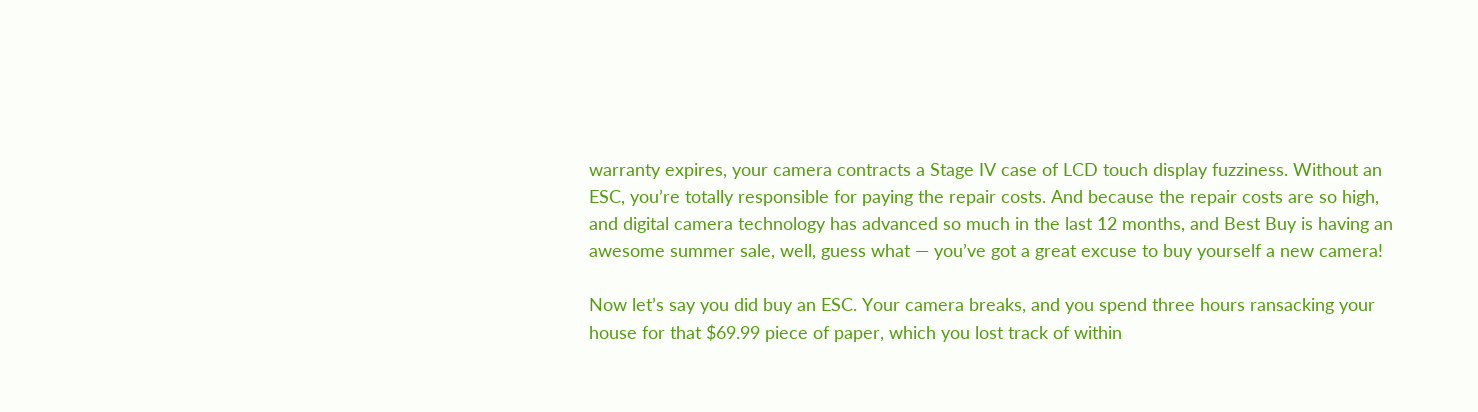warranty expires, your camera contracts a Stage IV case of LCD touch display fuzziness. Without an ESC, you’re totally responsible for paying the repair costs. And because the repair costs are so high, and digital camera technology has advanced so much in the last 12 months, and Best Buy is having an awesome summer sale, well, guess what — you’ve got a great excuse to buy yourself a new camera!

Now let’s say you did buy an ESC. Your camera breaks, and you spend three hours ransacking your house for that $69.99 piece of paper, which you lost track of within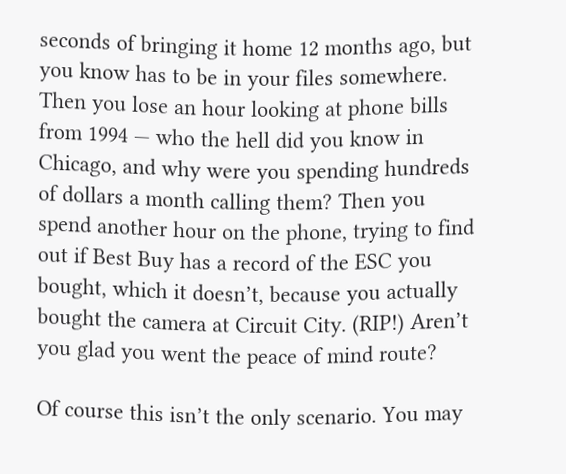seconds of bringing it home 12 months ago, but you know has to be in your files somewhere. Then you lose an hour looking at phone bills from 1994 — who the hell did you know in Chicago, and why were you spending hundreds of dollars a month calling them? Then you spend another hour on the phone, trying to find out if Best Buy has a record of the ESC you bought, which it doesn’t, because you actually bought the camera at Circuit City. (RIP!) Aren’t you glad you went the peace of mind route?

Of course this isn’t the only scenario. You may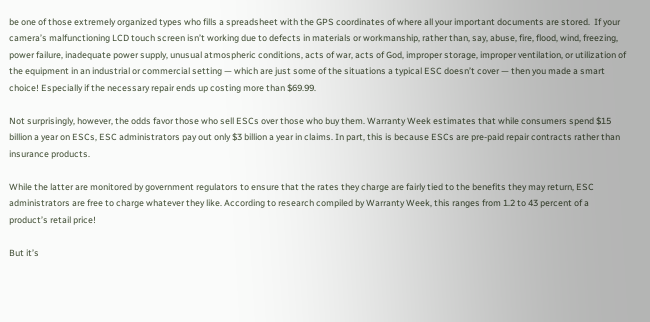be one of those extremely organized types who fills a spreadsheet with the GPS coordinates of where all your important documents are stored.  If your camera’s malfunctioning LCD touch screen isn’t working due to defects in materials or workmanship, rather than, say, abuse, fire, flood, wind, freezing, power failure, inadequate power supply, unusual atmospheric conditions, acts of war, acts of God, improper storage, improper ventilation, or utilization of the equipment in an industrial or commercial setting — which are just some of the situations a typical ESC doesn’t cover — then you made a smart choice! Especially if the necessary repair ends up costing more than $69.99.

Not surprisingly, however, the odds favor those who sell ESCs over those who buy them. Warranty Week estimates that while consumers spend $15 billion a year on ESCs, ESC administrators pay out only $3 billion a year in claims. In part, this is because ESCs are pre-paid repair contracts rather than insurance products.

While the latter are monitored by government regulators to ensure that the rates they charge are fairly tied to the benefits they may return, ESC administrators are free to charge whatever they like. According to research compiled by Warranty Week, this ranges from 1.2 to 43 percent of a product’s retail price!

But it’s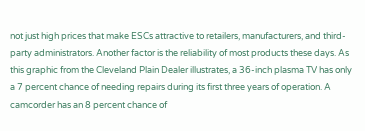not just high prices that make ESCs attractive to retailers, manufacturers, and third-party administrators. Another factor is the reliability of most products these days. As this graphic from the Cleveland Plain Dealer illustrates, a 36-inch plasma TV has only a 7 percent chance of needing repairs during its first three years of operation. A camcorder has an 8 percent chance of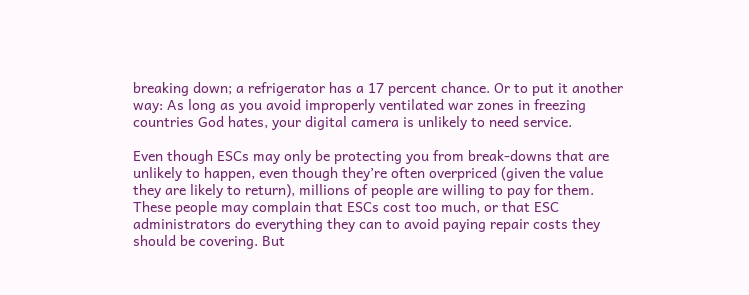breaking down; a refrigerator has a 17 percent chance. Or to put it another way: As long as you avoid improperly ventilated war zones in freezing countries God hates, your digital camera is unlikely to need service.

Even though ESCs may only be protecting you from break-downs that are unlikely to happen, even though they’re often overpriced (given the value they are likely to return), millions of people are willing to pay for them. These people may complain that ESCs cost too much, or that ESC administrators do everything they can to avoid paying repair costs they should be covering. But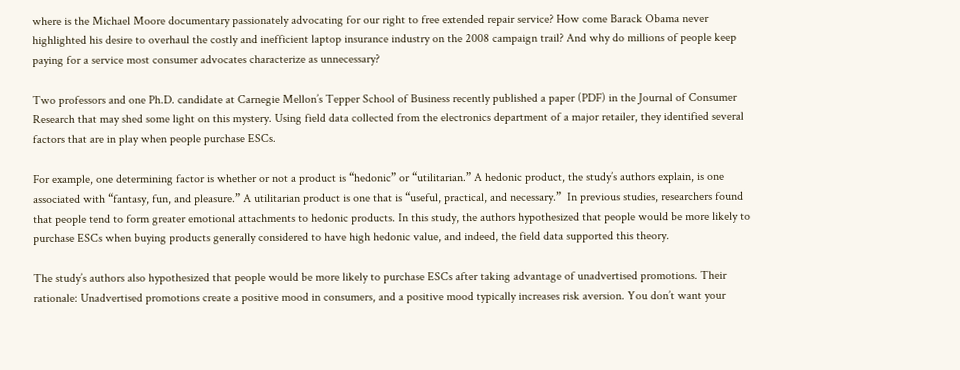where is the Michael Moore documentary passionately advocating for our right to free extended repair service? How come Barack Obama never highlighted his desire to overhaul the costly and inefficient laptop insurance industry on the 2008 campaign trail? And why do millions of people keep paying for a service most consumer advocates characterize as unnecessary?

Two professors and one Ph.D. candidate at Carnegie Mellon’s Tepper School of Business recently published a paper (PDF) in the Journal of Consumer Research that may shed some light on this mystery. Using field data collected from the electronics department of a major retailer, they identified several factors that are in play when people purchase ESCs.

For example, one determining factor is whether or not a product is “hedonic” or “utilitarian.” A hedonic product, the study’s authors explain, is one associated with “fantasy, fun, and pleasure.” A utilitarian product is one that is “useful, practical, and necessary.”  In previous studies, researchers found that people tend to form greater emotional attachments to hedonic products. In this study, the authors hypothesized that people would be more likely to purchase ESCs when buying products generally considered to have high hedonic value, and indeed, the field data supported this theory.

The study’s authors also hypothesized that people would be more likely to purchase ESCs after taking advantage of unadvertised promotions. Their rationale: Unadvertised promotions create a positive mood in consumers, and a positive mood typically increases risk aversion. You don’t want your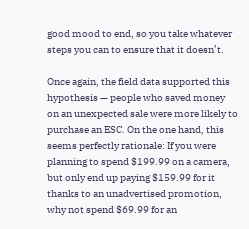good mood to end, so you take whatever steps you can to ensure that it doesn’t.

Once again, the field data supported this hypothesis — people who saved money on an unexpected sale were more likely to purchase an ESC. On the one hand, this seems perfectly rationale: If you were planning to spend $199.99 on a camera, but only end up paying $159.99 for it thanks to an unadvertised promotion, why not spend $69.99 for an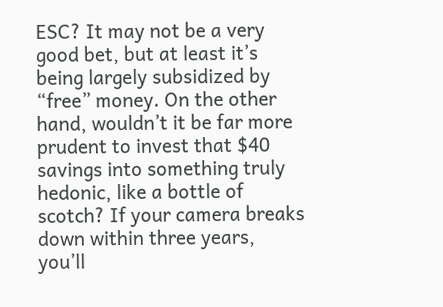ESC? It may not be a very good bet, but at least it’s being largely subsidized by “free” money. On the other hand, wouldn’t it be far more prudent to invest that $40 savings into something truly hedonic, like a bottle of scotch? If your camera breaks down within three years, you’ll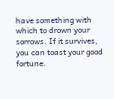have something with which to drown your sorrows. If it survives, you can toast your good fortune.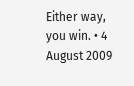Either way, you win. • 4 August 2009